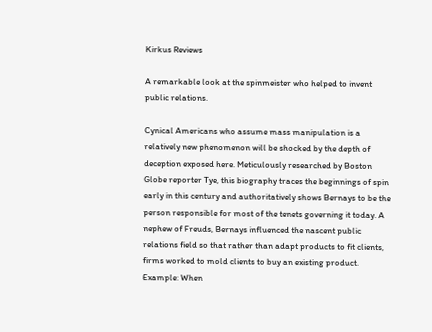Kirkus Reviews

A remarkable look at the spinmeister who helped to invent public relations.

Cynical Americans who assume mass manipulation is a relatively new phenomenon will be shocked by the depth of deception exposed here. Meticulously researched by Boston Globe reporter Tye, this biography traces the beginnings of spin early in this century and authoritatively shows Bernays to be the person responsible for most of the tenets governing it today. A nephew of Freuds, Bernays influenced the nascent public relations field so that rather than adapt products to fit clients, firms worked to mold clients to buy an existing product. Example: When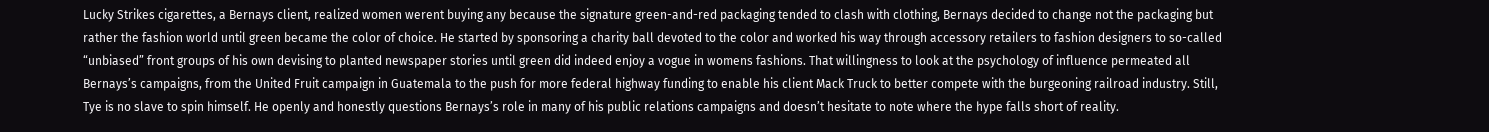Lucky Strikes cigarettes, a Bernays client, realized women werent buying any because the signature green-and-red packaging tended to clash with clothing, Bernays decided to change not the packaging but rather the fashion world until green became the color of choice. He started by sponsoring a charity ball devoted to the color and worked his way through accessory retailers to fashion designers to so-called “unbiased” front groups of his own devising to planted newspaper stories until green did indeed enjoy a vogue in womens fashions. That willingness to look at the psychology of influence permeated all Bernays’s campaigns, from the United Fruit campaign in Guatemala to the push for more federal highway funding to enable his client Mack Truck to better compete with the burgeoning railroad industry. Still, Tye is no slave to spin himself. He openly and honestly questions Bernays’s role in many of his public relations campaigns and doesn’t hesitate to note where the hype falls short of reality.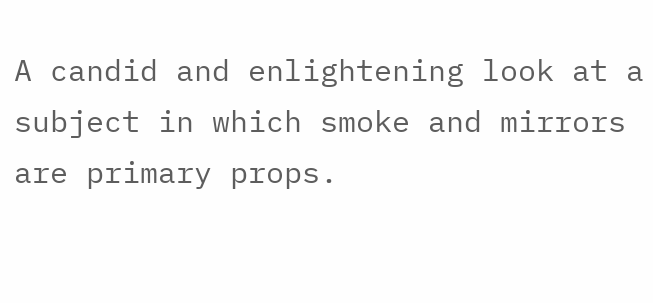A candid and enlightening look at a subject in which smoke and mirrors are primary props.